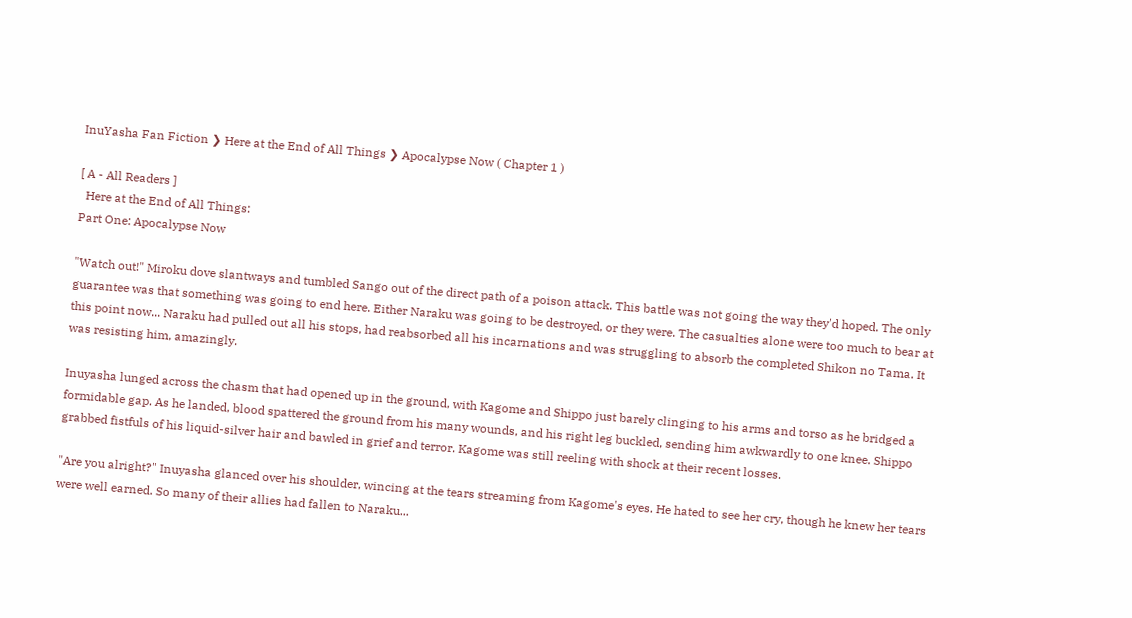InuYasha Fan Fiction ❯ Here at the End of All Things ❯ Apocalypse Now ( Chapter 1 )

[ A - All Readers ]
  Here at the End of All Things:
Part One: Apocalypse Now

"Watch out!" Miroku dove slantways and tumbled Sango out of the direct path of a poison attack. This battle was not going the way they'd hoped. The only guarantee was that something was going to end here. Either Naraku was going to be destroyed, or they were. The casualties alone were too much to bear at this point now... Naraku had pulled out all his stops, had reabsorbed all his incarnations and was struggling to absorb the completed Shikon no Tama. It was resisting him, amazingly.

Inuyasha lunged across the chasm that had opened up in the ground, with Kagome and Shippo just barely clinging to his arms and torso as he bridged a formidable gap. As he landed, blood spattered the ground from his many wounds, and his right leg buckled, sending him awkwardly to one knee. Shippo grabbed fistfuls of his liquid-silver hair and bawled in grief and terror. Kagome was still reeling with shock at their recent losses.

"Are you alright?" Inuyasha glanced over his shoulder, wincing at the tears streaming from Kagome's eyes. He hated to see her cry, though he knew her tears were well earned. So many of their allies had fallen to Naraku...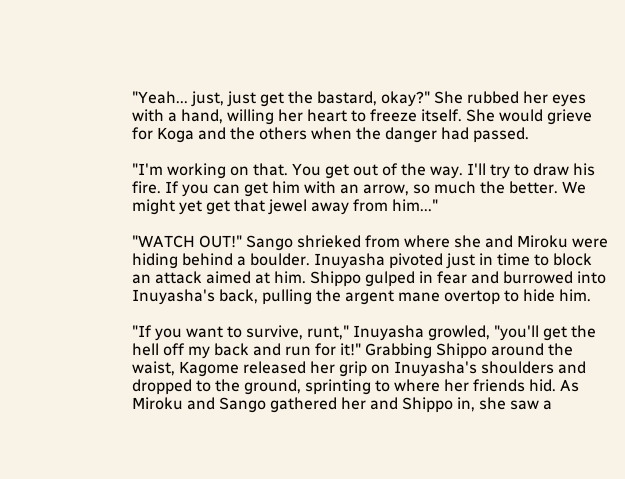"Yeah... just, just get the bastard, okay?" She rubbed her eyes with a hand, willing her heart to freeze itself. She would grieve for Koga and the others when the danger had passed.

"I'm working on that. You get out of the way. I'll try to draw his fire. If you can get him with an arrow, so much the better. We might yet get that jewel away from him..."

"WATCH OUT!" Sango shrieked from where she and Miroku were hiding behind a boulder. Inuyasha pivoted just in time to block an attack aimed at him. Shippo gulped in fear and burrowed into Inuyasha's back, pulling the argent mane overtop to hide him.

"If you want to survive, runt," Inuyasha growled, "you'll get the hell off my back and run for it!" Grabbing Shippo around the waist, Kagome released her grip on Inuyasha's shoulders and dropped to the ground, sprinting to where her friends hid. As Miroku and Sango gathered her and Shippo in, she saw a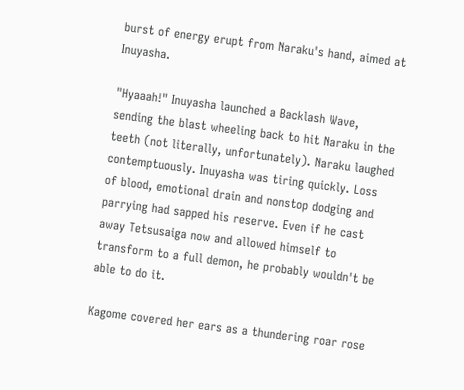burst of energy erupt from Naraku's hand, aimed at Inuyasha.

"Hyaaah!" Inuyasha launched a Backlash Wave, sending the blast wheeling back to hit Naraku in the teeth (not literally, unfortunately). Naraku laughed contemptuously. Inuyasha was tiring quickly. Loss of blood, emotional drain and nonstop dodging and parrying had sapped his reserve. Even if he cast away Tetsusaiga now and allowed himself to transform to a full demon, he probably wouldn't be able to do it.

Kagome covered her ears as a thundering roar rose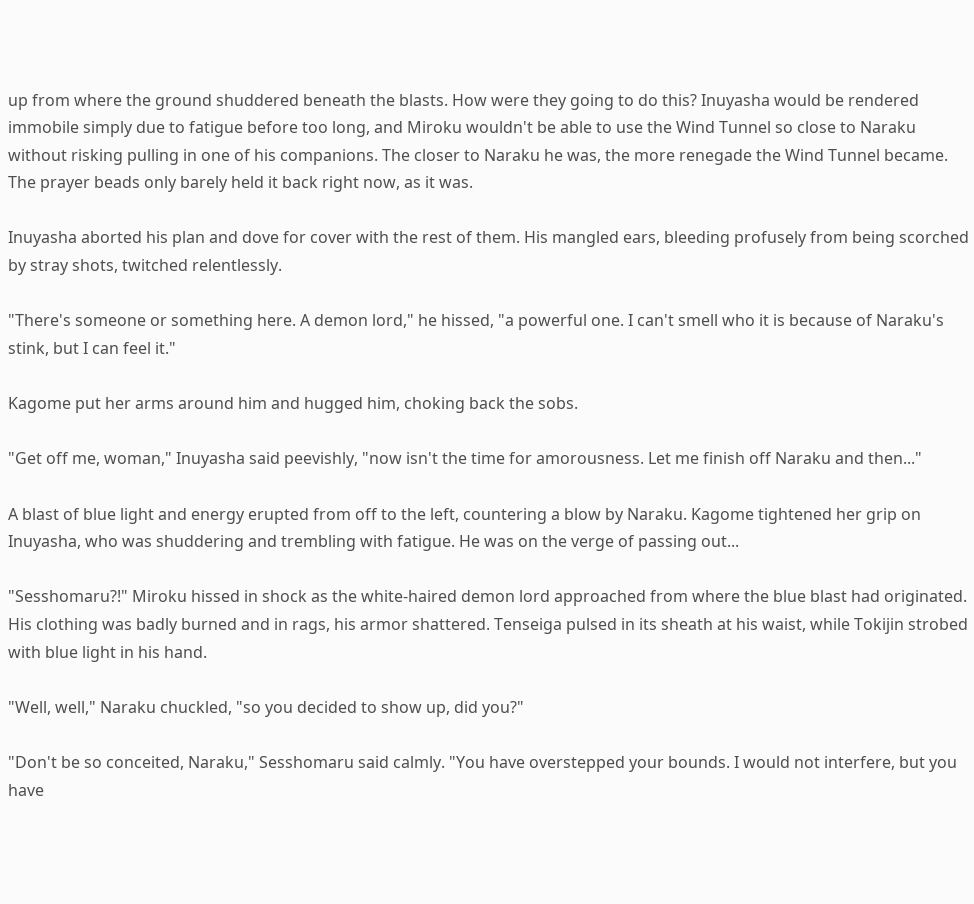up from where the ground shuddered beneath the blasts. How were they going to do this? Inuyasha would be rendered immobile simply due to fatigue before too long, and Miroku wouldn't be able to use the Wind Tunnel so close to Naraku without risking pulling in one of his companions. The closer to Naraku he was, the more renegade the Wind Tunnel became. The prayer beads only barely held it back right now, as it was.

Inuyasha aborted his plan and dove for cover with the rest of them. His mangled ears, bleeding profusely from being scorched by stray shots, twitched relentlessly.

"There's someone or something here. A demon lord," he hissed, "a powerful one. I can't smell who it is because of Naraku's stink, but I can feel it."

Kagome put her arms around him and hugged him, choking back the sobs.

"Get off me, woman," Inuyasha said peevishly, "now isn't the time for amorousness. Let me finish off Naraku and then..."

A blast of blue light and energy erupted from off to the left, countering a blow by Naraku. Kagome tightened her grip on Inuyasha, who was shuddering and trembling with fatigue. He was on the verge of passing out...

"Sesshomaru?!" Miroku hissed in shock as the white-haired demon lord approached from where the blue blast had originated. His clothing was badly burned and in rags, his armor shattered. Tenseiga pulsed in its sheath at his waist, while Tokijin strobed with blue light in his hand.

"Well, well," Naraku chuckled, "so you decided to show up, did you?"

"Don't be so conceited, Naraku," Sesshomaru said calmly. "You have overstepped your bounds. I would not interfere, but you have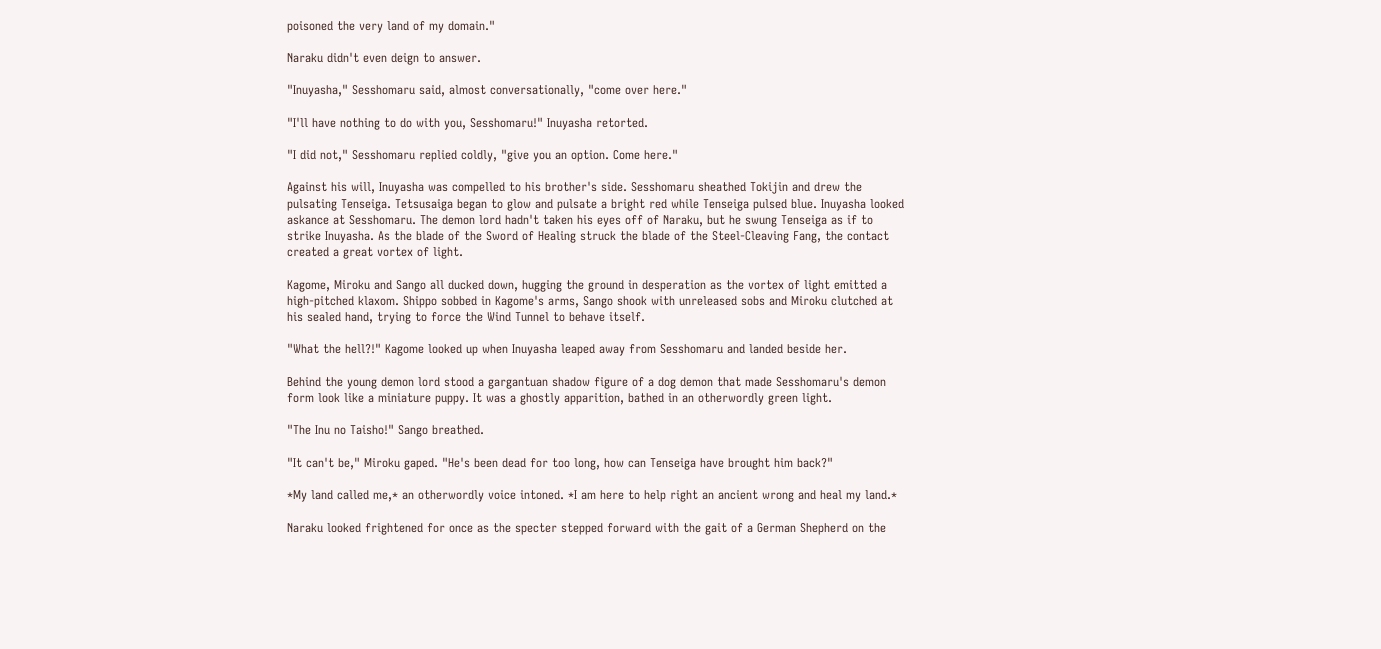poisoned the very land of my domain."

Naraku didn't even deign to answer.

"Inuyasha," Sesshomaru said, almost conversationally, "come over here."

"I'll have nothing to do with you, Sesshomaru!" Inuyasha retorted.

"I did not," Sesshomaru replied coldly, "give you an option. Come here."

Against his will, Inuyasha was compelled to his brother's side. Sesshomaru sheathed Tokijin and drew the pulsating Tenseiga. Tetsusaiga began to glow and pulsate a bright red while Tenseiga pulsed blue. Inuyasha looked askance at Sesshomaru. The demon lord hadn't taken his eyes off of Naraku, but he swung Tenseiga as if to strike Inuyasha. As the blade of the Sword of Healing struck the blade of the Steel-Cleaving Fang, the contact created a great vortex of light.

Kagome, Miroku and Sango all ducked down, hugging the ground in desperation as the vortex of light emitted a high-pitched klaxom. Shippo sobbed in Kagome's arms, Sango shook with unreleased sobs and Miroku clutched at his sealed hand, trying to force the Wind Tunnel to behave itself.

"What the hell?!" Kagome looked up when Inuyasha leaped away from Sesshomaru and landed beside her.

Behind the young demon lord stood a gargantuan shadow figure of a dog demon that made Sesshomaru's demon form look like a miniature puppy. It was a ghostly apparition, bathed in an otherwordly green light.

"The Inu no Taisho!" Sango breathed.

"It can't be," Miroku gaped. "He's been dead for too long, how can Tenseiga have brought him back?"

*My land called me,* an otherwordly voice intoned. *I am here to help right an ancient wrong and heal my land.*

Naraku looked frightened for once as the specter stepped forward with the gait of a German Shepherd on the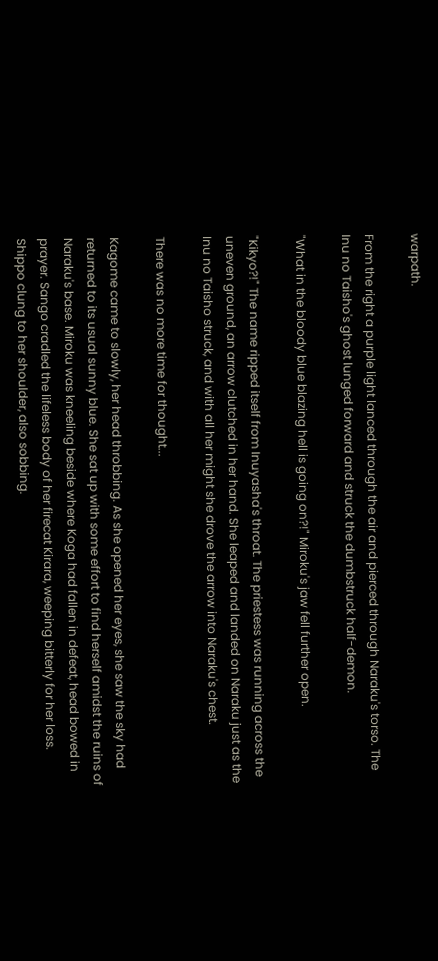warpath.

From the right a purple light lanced through the air and pierced through Naraku's torso. The Inu no Taisho's ghost lunged forward and struck the dumbstruck half-demon.

"What in the bloody blue blazing hell is going on?!" Miroku's jaw fell further open.

"Kikyo?!" The name ripped itself from Inuyasha's throat. The priestess was running across the uneven ground, an arrow clutched in her hand. She leaped and landed on Naraku just as the Inu no Taisho struck, and with all her might she drove the arrow into Naraku's chest.

There was no more time for thought...

Kagome came to slowly, her head throbbing. As she opened her eyes, she saw the sky had returned to its usual sunny blue. She sat up with some effort to find herself amidst the ruins of Naraku's base. Miroku was kneeling beside where Koga had fallen in defeat, head bowed in prayer. Sango cradled the lifeless body of her firecat Kirara, weeping bitterly for her loss. Shippo clung to her shoulder, also sobbing.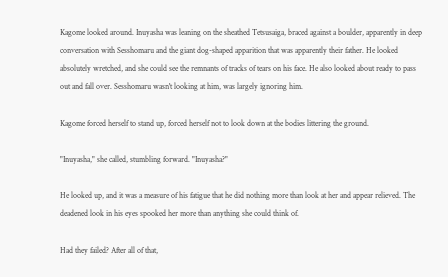Kagome looked around. Inuyasha was leaning on the sheathed Tetsusaiga, braced against a boulder, apparently in deep conversation with Sesshomaru and the giant dog-shaped apparition that was apparently their father. He looked absolutely wretched, and she could see the remnants of tracks of tears on his face. He also looked about ready to pass out and fall over. Sesshomaru wasn't looking at him, was largely ignoring him.

Kagome forced herself to stand up, forced herself not to look down at the bodies littering the ground.

"Inuyasha," she called, stumbling forward. "Inuyasha?"

He looked up, and it was a measure of his fatigue that he did nothing more than look at her and appear relieved. The deadened look in his eyes spooked her more than anything she could think of.

Had they failed? After all of that,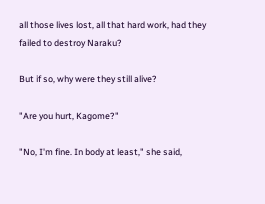all those lives lost, all that hard work, had they failed to destroy Naraku?

But if so, why were they still alive?

"Are you hurt, Kagome?"

"No, I'm fine. In body at least," she said,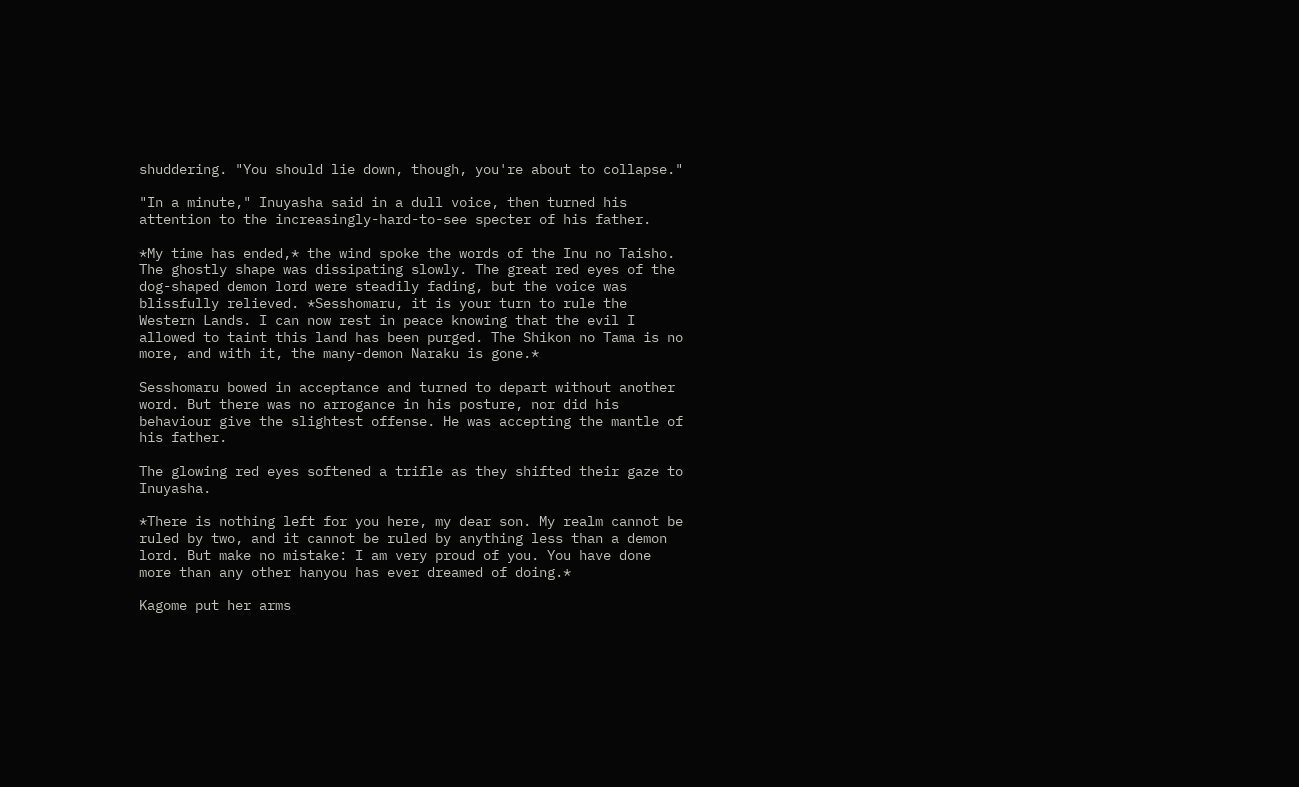shuddering. "You should lie down, though, you're about to collapse."

"In a minute," Inuyasha said in a dull voice, then turned his attention to the increasingly-hard-to-see specter of his father.

*My time has ended,* the wind spoke the words of the Inu no Taisho. The ghostly shape was dissipating slowly. The great red eyes of the dog-shaped demon lord were steadily fading, but the voice was blissfully relieved. *Sesshomaru, it is your turn to rule the Western Lands. I can now rest in peace knowing that the evil I allowed to taint this land has been purged. The Shikon no Tama is no more, and with it, the many-demon Naraku is gone.*

Sesshomaru bowed in acceptance and turned to depart without another word. But there was no arrogance in his posture, nor did his behaviour give the slightest offense. He was accepting the mantle of his father.

The glowing red eyes softened a trifle as they shifted their gaze to Inuyasha.

*There is nothing left for you here, my dear son. My realm cannot be ruled by two, and it cannot be ruled by anything less than a demon lord. But make no mistake: I am very proud of you. You have done more than any other hanyou has ever dreamed of doing.*

Kagome put her arms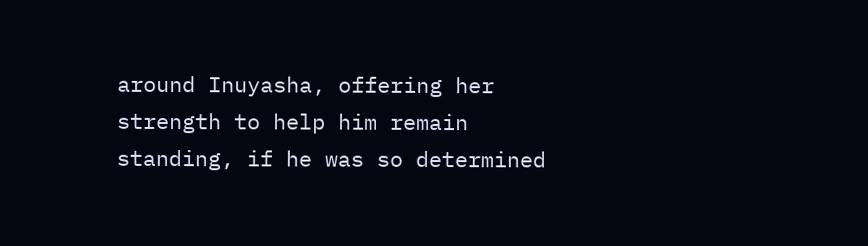around Inuyasha, offering her strength to help him remain standing, if he was so determined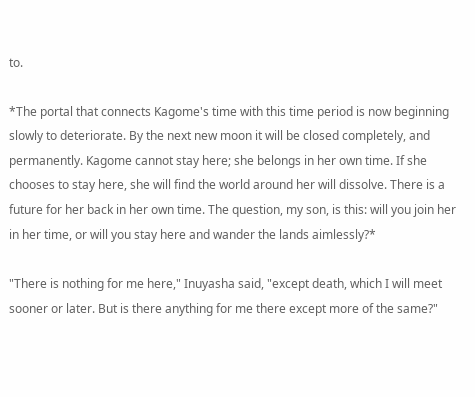to.

*The portal that connects Kagome's time with this time period is now beginning slowly to deteriorate. By the next new moon it will be closed completely, and permanently. Kagome cannot stay here; she belongs in her own time. If she chooses to stay here, she will find the world around her will dissolve. There is a future for her back in her own time. The question, my son, is this: will you join her in her time, or will you stay here and wander the lands aimlessly?*

"There is nothing for me here," Inuyasha said, "except death, which I will meet sooner or later. But is there anything for me there except more of the same?"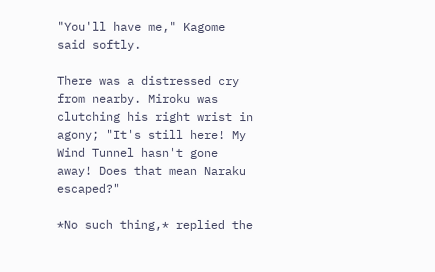"You'll have me," Kagome said softly.

There was a distressed cry from nearby. Miroku was clutching his right wrist in agony; "It's still here! My Wind Tunnel hasn't gone away! Does that mean Naraku escaped?"

*No such thing,* replied the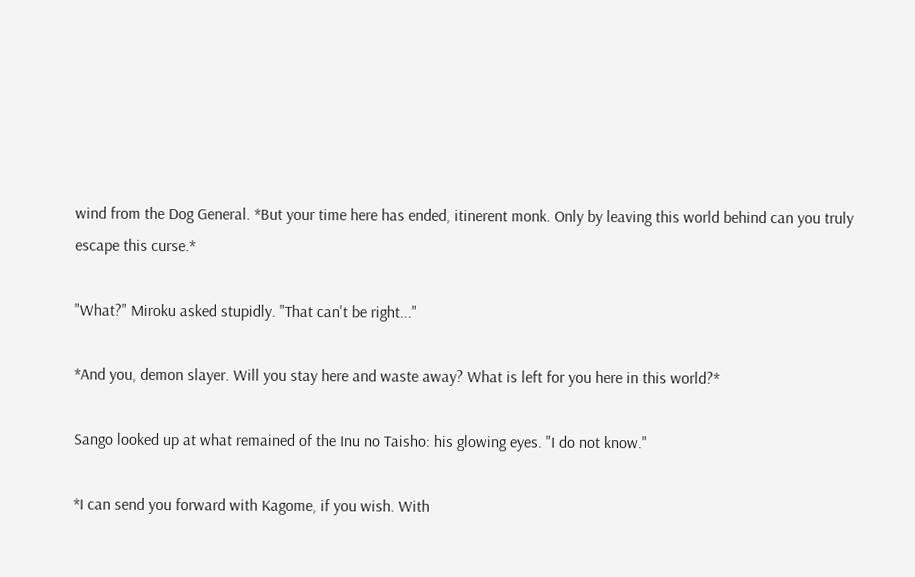wind from the Dog General. *But your time here has ended, itinerent monk. Only by leaving this world behind can you truly escape this curse.*

"What?" Miroku asked stupidly. "That can't be right..."

*And you, demon slayer. Will you stay here and waste away? What is left for you here in this world?*

Sango looked up at what remained of the Inu no Taisho: his glowing eyes. "I do not know."

*I can send you forward with Kagome, if you wish. With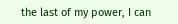the last of my power, I can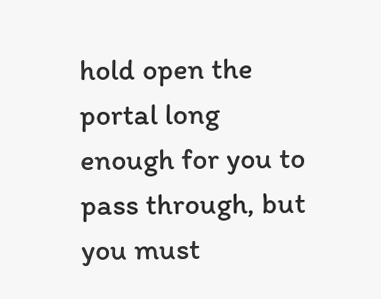hold open the portal long enough for you to pass through, but you must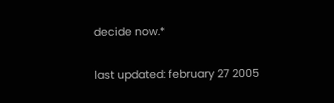decide now.*

last updated: february 27 2005